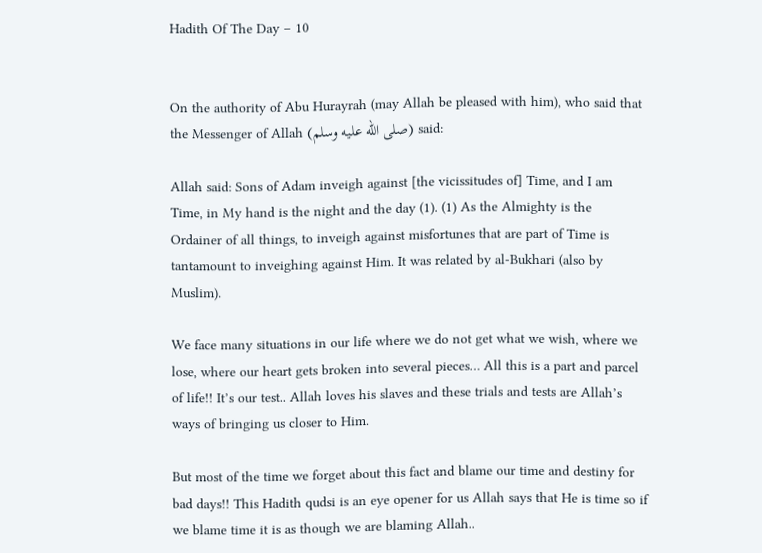Hadith Of The Day – 10


On the authority of Abu Hurayrah (may Allah be pleased with him), who said that the Messenger of Allah (صلى الله عليه وسلم) said:

Allah said: Sons of Adam inveigh against [the vicissitudes of] Time, and I am Time, in My hand is the night and the day (1). (1) As the Almighty is the Ordainer of all things, to inveigh against misfortunes that are part of Time is tantamount to inveighing against Him. It was related by al-Bukhari (also by Muslim).

We face many situations in our life where we do not get what we wish, where we lose, where our heart gets broken into several pieces… All this is a part and parcel of life!! It’s our test.. Allah loves his slaves and these trials and tests are Allah’s ways of bringing us closer to Him.

But most of the time we forget about this fact and blame our time and destiny for bad days!! This Hadith qudsi is an eye opener for us Allah says that He is time so if we blame time it is as though we are blaming Allah..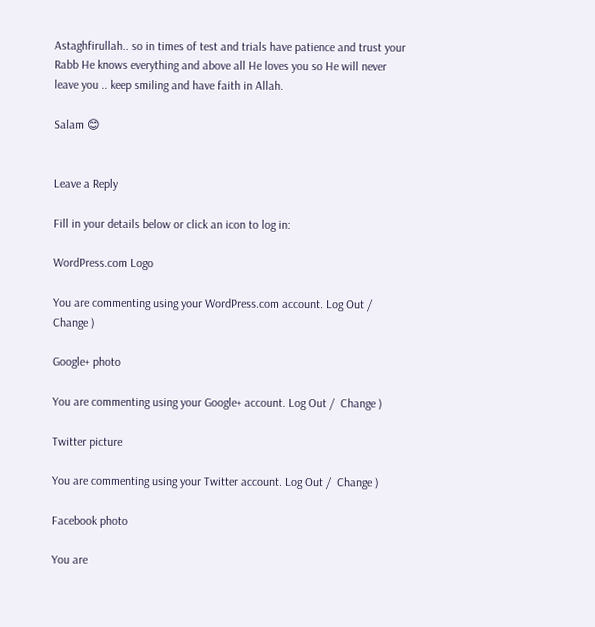Astaghfirullah.. so in times of test and trials have patience and trust your Rabb He knows everything and above all He loves you so He will never leave you .. keep smiling and have faith in Allah.

Salam 😊


Leave a Reply

Fill in your details below or click an icon to log in:

WordPress.com Logo

You are commenting using your WordPress.com account. Log Out /  Change )

Google+ photo

You are commenting using your Google+ account. Log Out /  Change )

Twitter picture

You are commenting using your Twitter account. Log Out /  Change )

Facebook photo

You are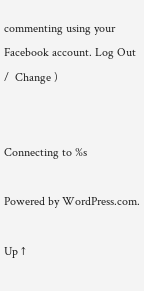commenting using your Facebook account. Log Out /  Change )


Connecting to %s

Powered by WordPress.com.

Up ↑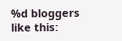%d bloggers like this: